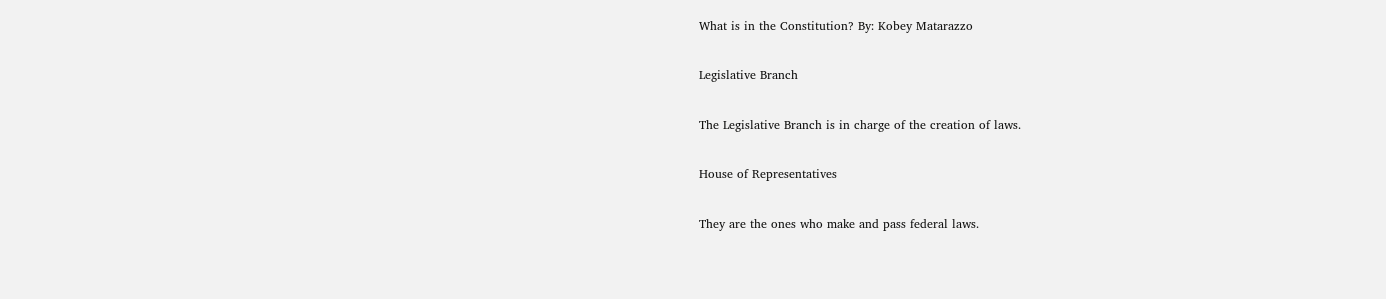What is in the Constitution? By: Kobey Matarazzo

Legislative Branch

The Legislative Branch is in charge of the creation of laws.

House of Representatives

They are the ones who make and pass federal laws.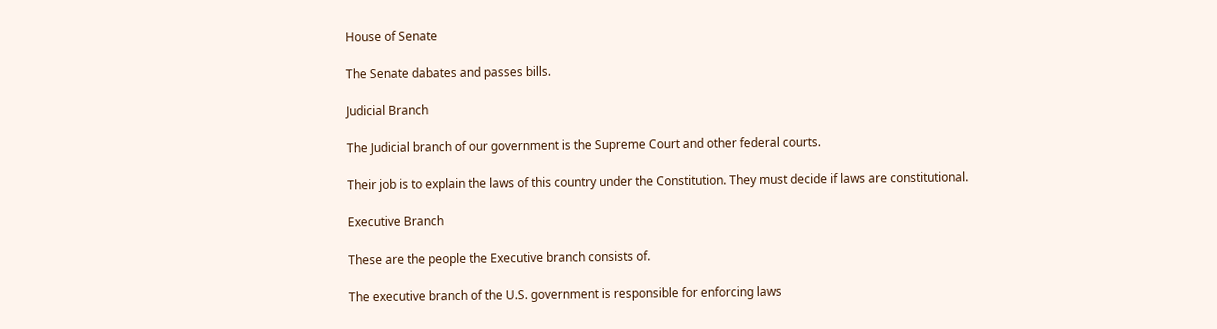House of Senate

The Senate dabates and passes bills.

Judicial Branch

The Judicial branch of our government is the Supreme Court and other federal courts.

Their job is to explain the laws of this country under the Constitution. They must decide if laws are constitutional.

Executive Branch

These are the people the Executive branch consists of.

The executive branch of the U.S. government is responsible for enforcing laws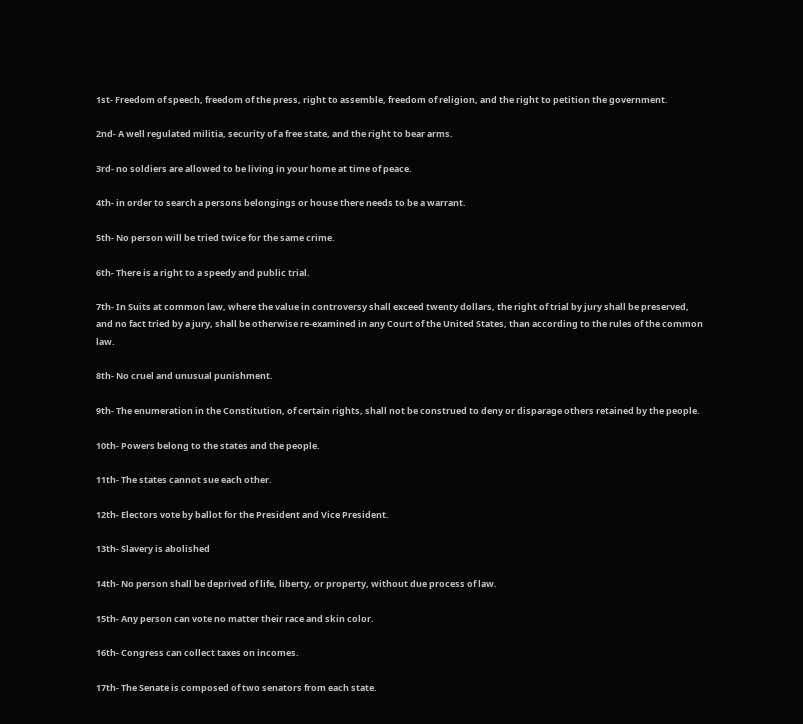1st- Freedom of speech, freedom of the press, right to assemble, freedom of religion, and the right to petition the government.

2nd- A well regulated militia, security of a free state, and the right to bear arms.

3rd- no soldiers are allowed to be living in your home at time of peace.

4th- in order to search a persons belongings or house there needs to be a warrant.

5th- No person will be tried twice for the same crime.

6th- There is a right to a speedy and public trial.

7th- In Suits at common law, where the value in controversy shall exceed twenty dollars, the right of trial by jury shall be preserved, and no fact tried by a jury, shall be otherwise re-examined in any Court of the United States, than according to the rules of the common law.

8th- No cruel and unusual punishment.

9th- The enumeration in the Constitution, of certain rights, shall not be construed to deny or disparage others retained by the people.

10th- Powers belong to the states and the people.

11th- The states cannot sue each other.

12th- Electors vote by ballot for the President and Vice President.

13th- Slavery is abolished

14th- No person shall be deprived of life, liberty, or property, without due process of law.

15th- Any person can vote no matter their race and skin color.

16th- Congress can collect taxes on incomes.

17th- The Senate is composed of two senators from each state.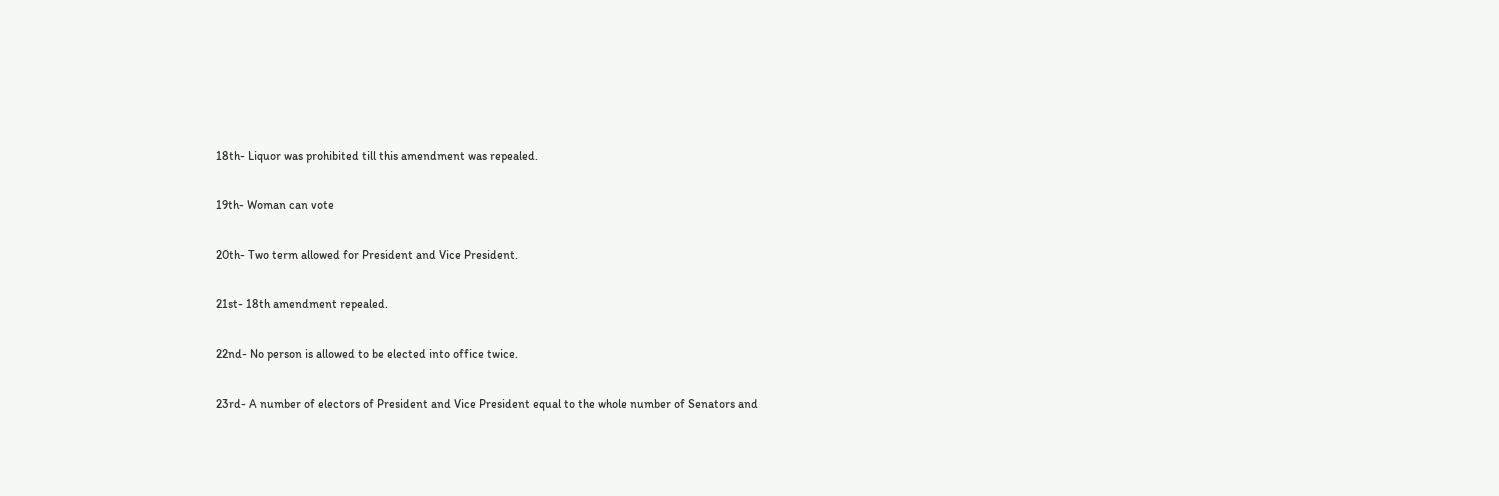18th- Liquor was prohibited till this amendment was repealed.

19th- Woman can vote

20th- Two term allowed for President and Vice President.

21st- 18th amendment repealed.

22nd- No person is allowed to be elected into office twice.

23rd- A number of electors of President and Vice President equal to the whole number of Senators and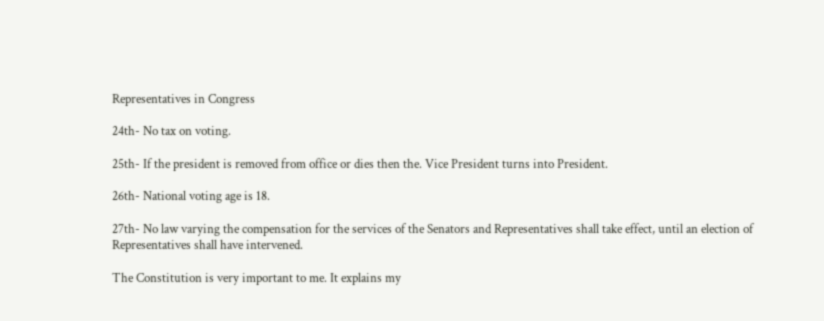Representatives in Congress

24th- No tax on voting.

25th- If the president is removed from office or dies then the. Vice President turns into President.

26th- National voting age is 18.

27th- No law varying the compensation for the services of the Senators and Representatives shall take effect, until an election of Representatives shall have intervened.

The Constitution is very important to me. It explains my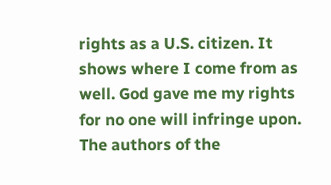rights as a U.S. citizen. It shows where I come from as well. God gave me my rights for no one will infringe upon. The authors of the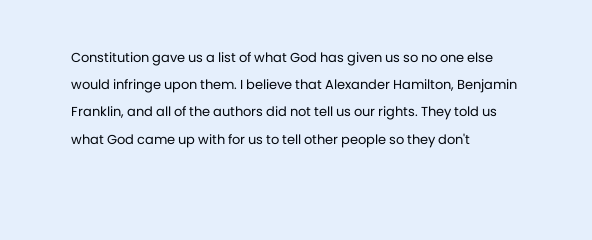Constitution gave us a list of what God has given us so no one else would infringe upon them. I believe that Alexander Hamilton, Benjamin Franklin, and all of the authors did not tell us our rights. They told us what God came up with for us to tell other people so they don't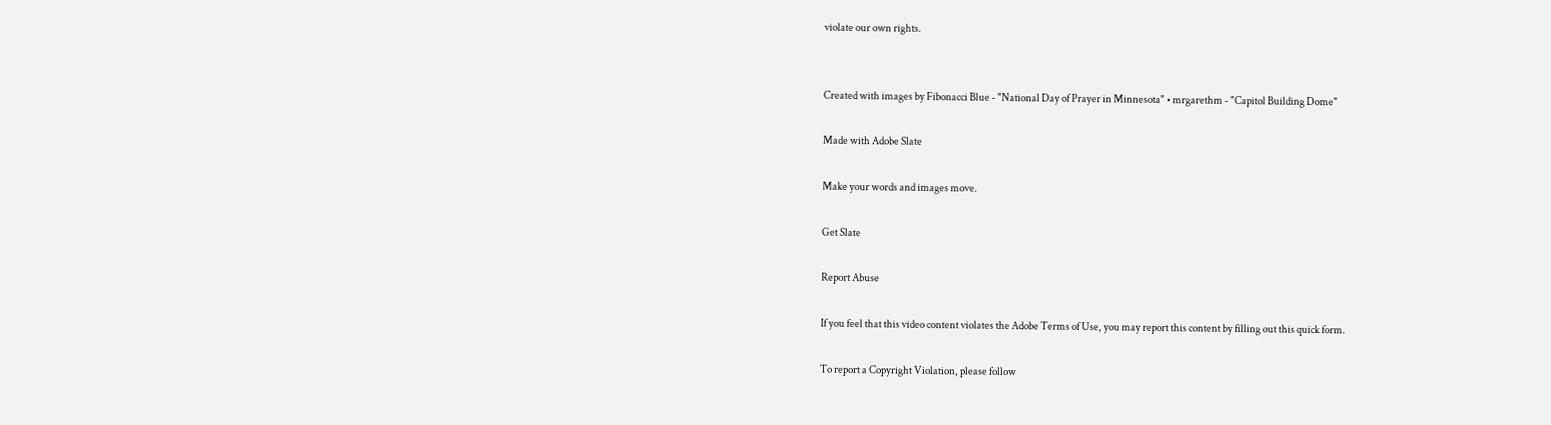violate our own rights.


Created with images by Fibonacci Blue - "National Day of Prayer in Minnesota" • mrgarethm - "Capitol Building Dome"

Made with Adobe Slate

Make your words and images move.

Get Slate

Report Abuse

If you feel that this video content violates the Adobe Terms of Use, you may report this content by filling out this quick form.

To report a Copyright Violation, please follow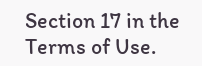Section 17 in the Terms of Use.